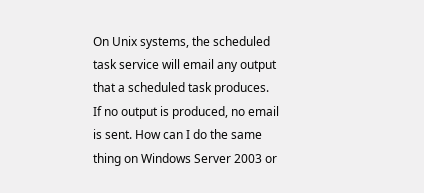On Unix systems, the scheduled task service will email any output that a scheduled task produces. If no output is produced, no email is sent. How can I do the same thing on Windows Server 2003 or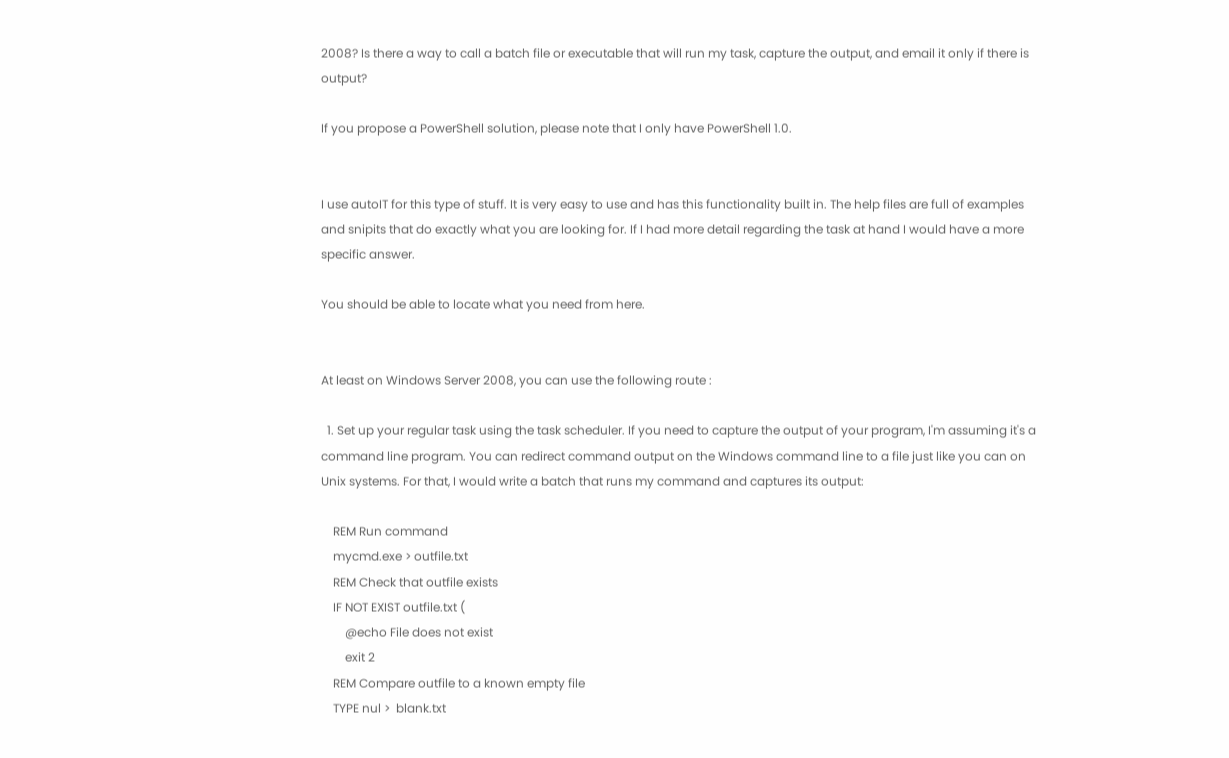2008? Is there a way to call a batch file or executable that will run my task, capture the output, and email it only if there is output?

If you propose a PowerShell solution, please note that I only have PowerShell 1.0.


I use autoIT for this type of stuff. It is very easy to use and has this functionality built in. The help files are full of examples and snipits that do exactly what you are looking for. If I had more detail regarding the task at hand I would have a more specific answer.

You should be able to locate what you need from here.


At least on Windows Server 2008, you can use the following route :

  1. Set up your regular task using the task scheduler. If you need to capture the output of your program, I'm assuming it's a command line program. You can redirect command output on the Windows command line to a file just like you can on Unix systems. For that, I would write a batch that runs my command and captures its output:

    REM Run command
    mycmd.exe > outfile.txt
    REM Check that outfile exists
    IF NOT EXIST outfile.txt (
        @echo File does not exist
        exit 2
    REM Compare outfile to a known empty file
    TYPE nul >  blank.txt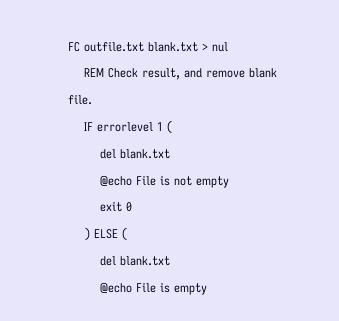FC outfile.txt blank.txt > nul
    REM Check result, and remove blank file.
    IF errorlevel 1 (
        del blank.txt
        @echo File is not empty
        exit 0
    ) ELSE (
        del blank.txt
        @echo File is empty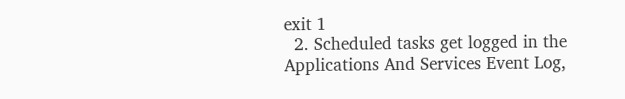exit 1
  2. Scheduled tasks get logged in the Applications And Services Event Log,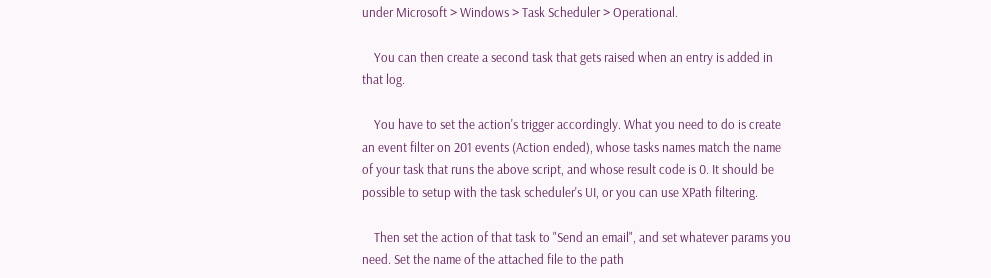under Microsoft > Windows > Task Scheduler > Operational.

    You can then create a second task that gets raised when an entry is added in that log.

    You have to set the action's trigger accordingly. What you need to do is create an event filter on 201 events (Action ended), whose tasks names match the name of your task that runs the above script, and whose result code is 0. It should be possible to setup with the task scheduler's UI, or you can use XPath filtering.

    Then set the action of that task to "Send an email", and set whatever params you need. Set the name of the attached file to the path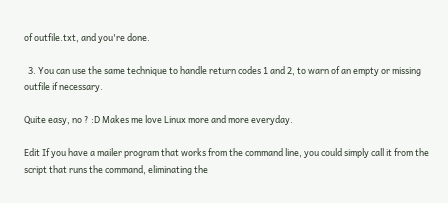of outfile.txt, and you're done.

  3. You can use the same technique to handle return codes 1 and 2, to warn of an empty or missing outfile if necessary.

Quite easy, no ? :D Makes me love Linux more and more everyday.

Edit If you have a mailer program that works from the command line, you could simply call it from the script that runs the command, eliminating the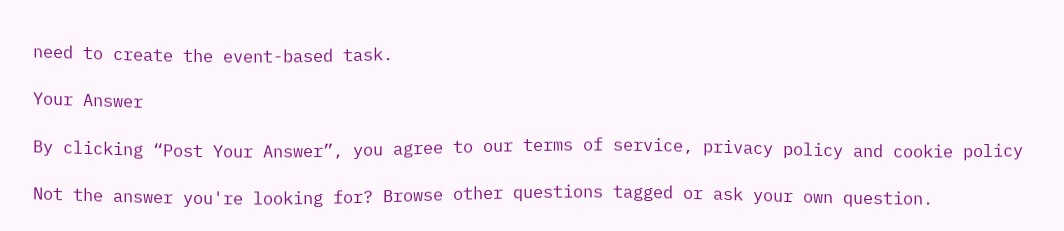need to create the event-based task.

Your Answer

By clicking “Post Your Answer”, you agree to our terms of service, privacy policy and cookie policy

Not the answer you're looking for? Browse other questions tagged or ask your own question.